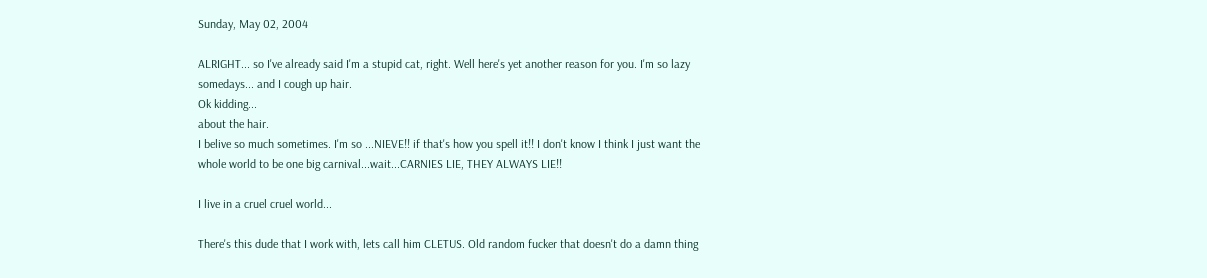Sunday, May 02, 2004

ALRIGHT... so I've already said I'm a stupid cat, right. Well here's yet another reason for you. I'm so lazy somedays... and I cough up hair.
Ok kidding...
about the hair.
I belive so much sometimes. I'm so ...NIEVE!! if that's how you spell it!! I don't know I think I just want the whole world to be one big carnival...wait...CARNIES LIE, THEY ALWAYS LIE!!

I live in a cruel cruel world...

There's this dude that I work with, lets call him CLETUS. Old random fucker that doesn't do a damn thing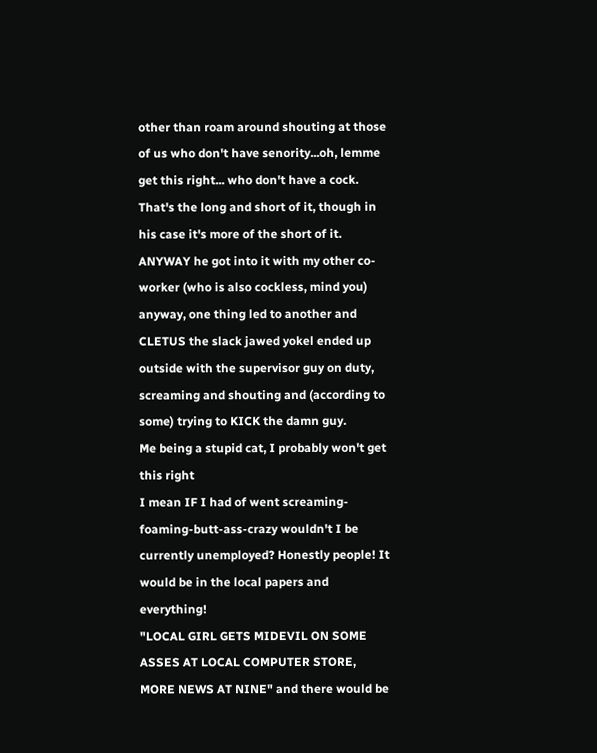other than roam around shouting at those of us who don't have senority...oh, lemme get this right... who don't have a cock.
That's the long and short of it, though in his case it's more of the short of it. ANYWAY he got into it with my other co-worker (who is also cockless, mind you) anyway, one thing led to another and CLETUS the slack jawed yokel ended up outside with the supervisor guy on duty, screaming and shouting and (according to some) trying to KICK the damn guy.
Me being a stupid cat, I probably won't get this right
I mean IF I had of went screaming-foaming-butt-ass-crazy wouldn't I be currently unemployed? Honestly people! It would be in the local papers and everything!
"LOCAL GIRL GETS MIDEVIL ON SOME ASSES AT LOCAL COMPUTER STORE, MORE NEWS AT NINE" and there would be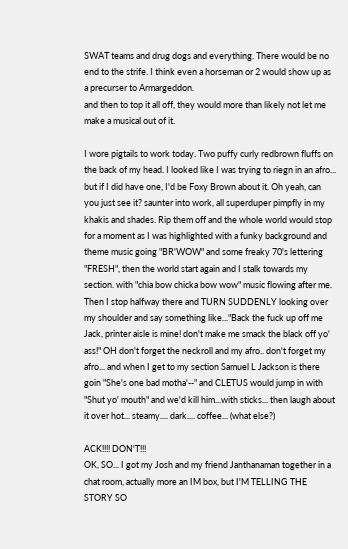SWAT teams and drug dogs and everything. There would be no end to the strife. I think even a horseman or 2 would show up as a precurser to Armargeddon.
and then to top it all off, they would more than likely not let me make a musical out of it.

I wore pigtails to work today. Two puffy curly redbrown fluffs on the back of my head. I looked like I was trying to riegn in an afro... but if I did have one, I'd be Foxy Brown about it. Oh yeah, can you just see it? saunter into work, all superduper pimpfly in my khakis and shades. Rip them off and the whole world would stop for a moment as I was highlighted with a funky background and theme music going "BR'WOW" and some freaky 70's lettering "FRESH", then the world start again and I stalk towards my section. with "chia bow chicka bow wow" music flowing after me. Then I stop halfway there and TURN SUDDENLY looking over my shoulder and say something like..."Back the fuck up off me Jack, printer aisle is mine! don't make me smack the black off yo' ass!" OH don't forget the neckroll and my afro.. don't forget my afro... and when I get to my section Samuel L Jackson is there goin "She's one bad motha'--" and CLETUS would jump in with "Shut yo' mouth" and we'd kill him...with sticks... then laugh about it over hot... steamy.... dark.... coffee... (what else?)

ACK!!!! DON'T!!!
OK, SO... I got my Josh and my friend Janthanaman together in a chat room, actually more an IM box, but I'M TELLING THE STORY SO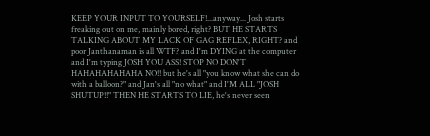KEEP YOUR INPUT TO YOURSELF!...anyway... Josh starts freaking out on me, mainly bored, right? BUT HE STARTS TALKING ABOUT MY LACK OF GAG REFLEX, RIGHT? and poor Janthanaman is all WTF? and I'm DYING at the computer and I'm typing JOSH YOU ASS! STOP NO DON'T HAHAHAHAHAHA NO!! but he's all "you know what she can do with a balloon?" and Jan's all "no what" and I'M ALL "JOSH SHUTUP!!" THEN HE STARTS TO LIE, he's never seen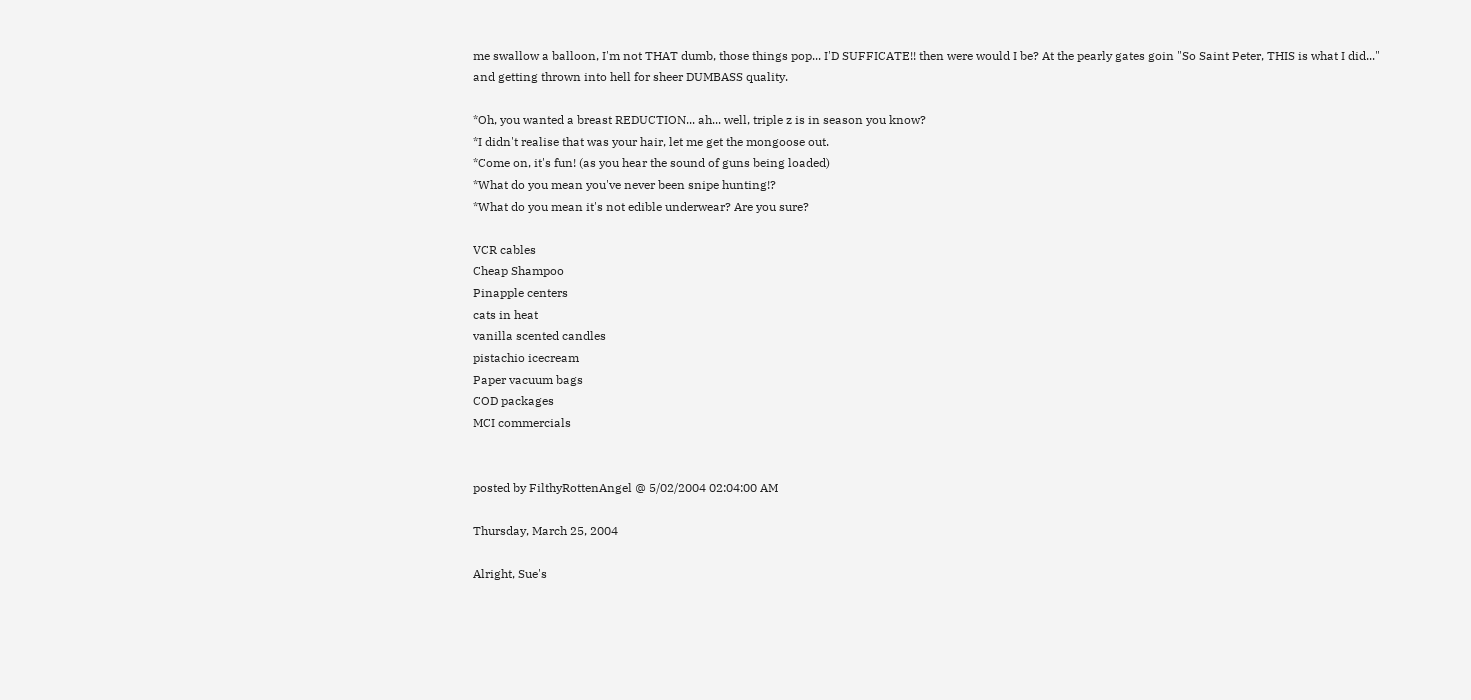me swallow a balloon, I'm not THAT dumb, those things pop... I'D SUFFICATE!! then were would I be? At the pearly gates goin "So Saint Peter, THIS is what I did..." and getting thrown into hell for sheer DUMBASS quality.

*Oh, you wanted a breast REDUCTION... ah... well, triple z is in season you know?
*I didn't realise that was your hair, let me get the mongoose out.
*Come on, it's fun! (as you hear the sound of guns being loaded)
*What do you mean you've never been snipe hunting!?
*What do you mean it's not edible underwear? Are you sure?

VCR cables
Cheap Shampoo
Pinapple centers
cats in heat
vanilla scented candles
pistachio icecream
Paper vacuum bags
COD packages
MCI commercials


posted by FilthyRottenAngel @ 5/02/2004 02:04:00 AM

Thursday, March 25, 2004

Alright, Sue's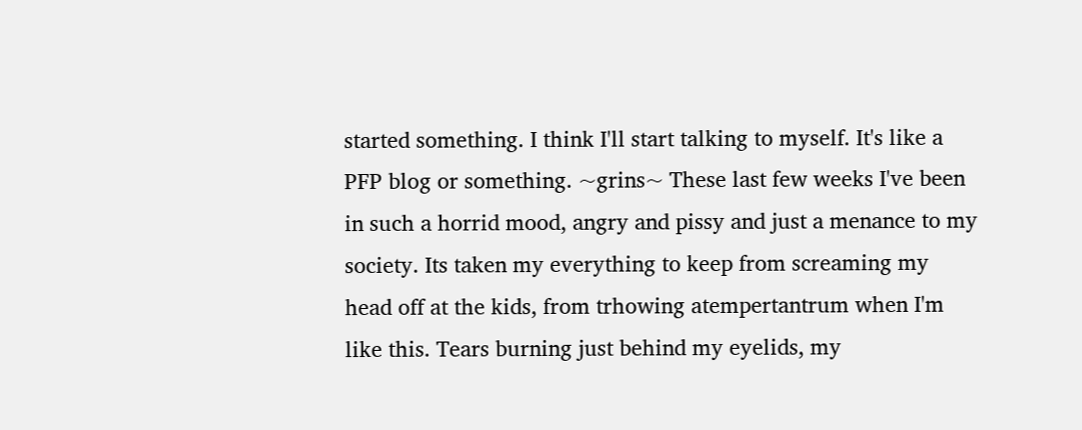started something. I think I'll start talking to myself. It's like a PFP blog or something. ~grins~ These last few weeks I've been in such a horrid mood, angry and pissy and just a menance to my society. Its taken my everything to keep from screaming my head off at the kids, from trhowing atempertantrum when I'm like this. Tears burning just behind my eyelids, my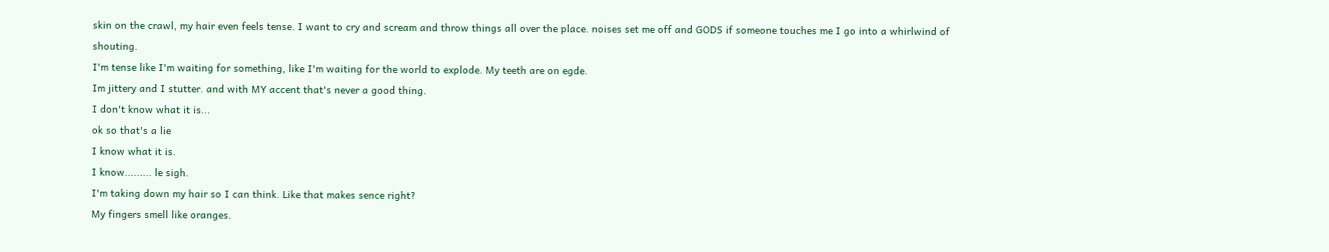skin on the crawl, my hair even feels tense. I want to cry and scream and throw things all over the place. noises set me off and GODS if someone touches me I go into a whirlwind of shouting.
I'm tense like I'm waiting for something, like I'm waiting for the world to explode. My teeth are on egde.
Im jittery and I stutter. and with MY accent that's never a good thing.
I don't know what it is...
ok so that's a lie
I know what it is.
I know......... le sigh.
I'm taking down my hair so I can think. Like that makes sence right?
My fingers smell like oranges.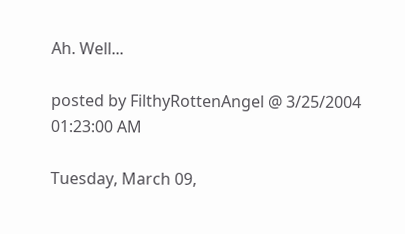Ah. Well...

posted by FilthyRottenAngel @ 3/25/2004 01:23:00 AM

Tuesday, March 09,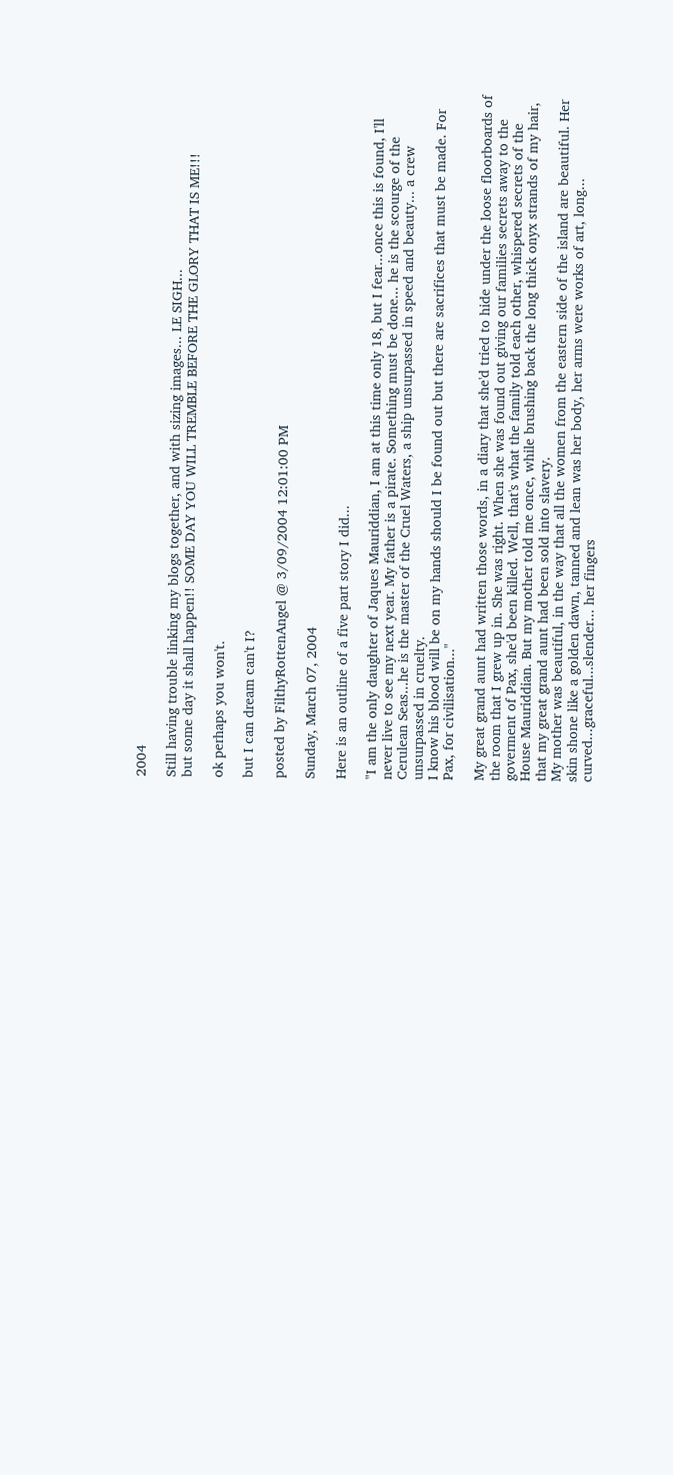2004

Still having trouble linking my blogs together, and with sizing images... LE SIGH...
but some day it shall happen!! SOME DAY YOU WILL TREMBLE BEFORE THE GLORY THAT IS ME!!!

ok perhaps you won't.

but I can dream can't I?

posted by FilthyRottenAngel @ 3/09/2004 12:01:00 PM

Sunday, March 07, 2004

Here is an outline of a five part story I did...

"I am the only daughter of Jaques Mauriddian, I am at this time only 18, but I fear...once this is found, I'll never live to see my next year. My father is a pirate. Something must be done... he is the scourge of the Cerulean Seas...he is the master of the Cruel Waters, a ship unsurpassed in speed and beauty... a crew unsurpassed in cruelty.
I know his blood will be on my hands should I be found out but there are sacrifices that must be made. For Pax, for civilisation..."

My great grand aunt had written those words, in a diary that she'd tried to hide under the loose floorboards of the room that I grew up in. She was right. When she was found out giving our families secrets away to the goverment of Pax, she'd been killed. Well, that's what the family told each other, whispered secrets of the House Mauriddian. But my mother told me once, while brushing back the long thick onyx strands of my hair, that my great grand aunt had been sold into slavery.
My mother was beautiful, in the way that all the women from the eastern side of the island are beautiful. Her skin shone like a golden dawn, tanned and lean was her body, her arms were works of art, long... curved...graceful...slender... her fingers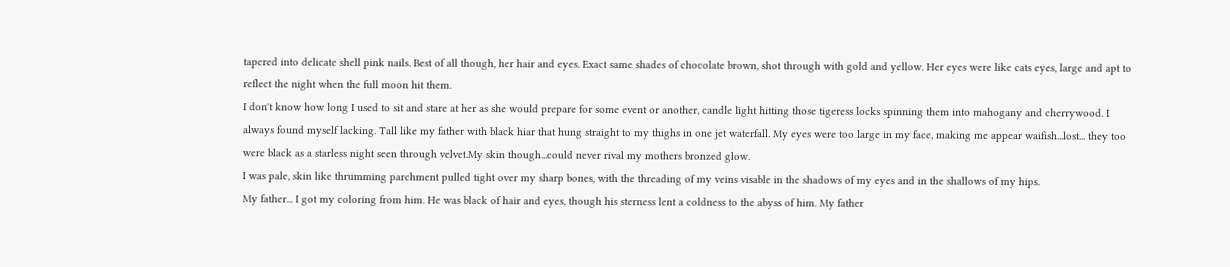tapered into delicate shell pink nails. Best of all though, her hair and eyes. Exact same shades of chocolate brown, shot through with gold and yellow. Her eyes were like cats eyes, large and apt to reflect the night when the full moon hit them.
I don't know how long I used to sit and stare at her as she would prepare for some event or another, candle light hitting those tigeress locks spinning them into mahogany and cherrywood. I always found myself lacking. Tall like my father with black hiar that hung straight to my thighs in one jet waterfall. My eyes were too large in my face, making me appear waifish...lost... they too were black as a starless night seen through velvet.My skin though...could never rival my mothers bronzed glow.
I was pale, skin like thrumming parchment pulled tight over my sharp bones, with the threading of my veins visable in the shadows of my eyes and in the shallows of my hips.
My father... I got my coloring from him. He was black of hair and eyes, though his sterness lent a coldness to the abyss of him. My father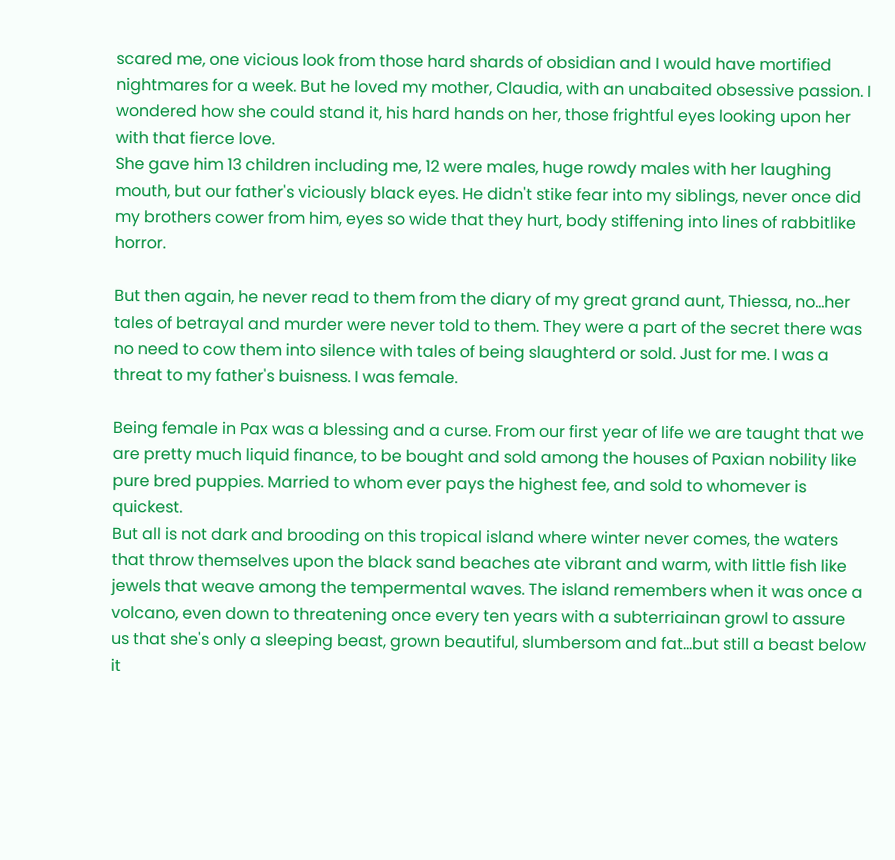scared me, one vicious look from those hard shards of obsidian and I would have mortified nightmares for a week. But he loved my mother, Claudia, with an unabaited obsessive passion. I wondered how she could stand it, his hard hands on her, those frightful eyes looking upon her with that fierce love.
She gave him 13 children including me, 12 were males, huge rowdy males with her laughing mouth, but our father's viciously black eyes. He didn't stike fear into my siblings, never once did my brothers cower from him, eyes so wide that they hurt, body stiffening into lines of rabbitlike horror.

But then again, he never read to them from the diary of my great grand aunt, Thiessa, no...her tales of betrayal and murder were never told to them. They were a part of the secret there was no need to cow them into silence with tales of being slaughterd or sold. Just for me. I was a threat to my father's buisness. I was female.

Being female in Pax was a blessing and a curse. From our first year of life we are taught that we are pretty much liquid finance, to be bought and sold among the houses of Paxian nobility like pure bred puppies. Married to whom ever pays the highest fee, and sold to whomever is quickest.
But all is not dark and brooding on this tropical island where winter never comes, the waters that throw themselves upon the black sand beaches ate vibrant and warm, with little fish like jewels that weave among the tempermental waves. The island remembers when it was once a volcano, even down to threatening once every ten years with a subterriainan growl to assure us that she's only a sleeping beast, grown beautiful, slumbersom and fat...but still a beast below it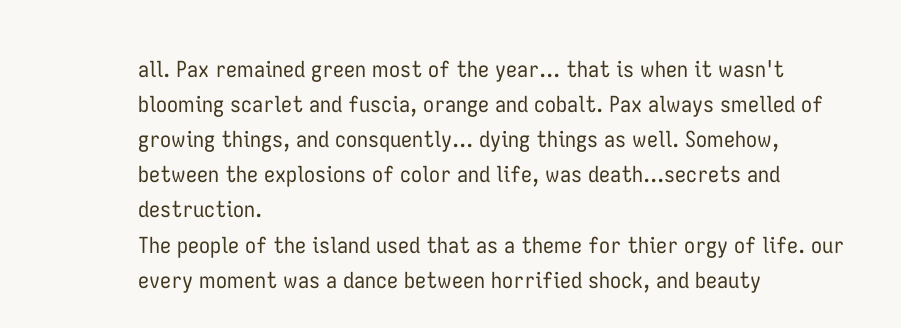all. Pax remained green most of the year... that is when it wasn't blooming scarlet and fuscia, orange and cobalt. Pax always smelled of growing things, and consquently... dying things as well. Somehow, between the explosions of color and life, was death...secrets and destruction.
The people of the island used that as a theme for thier orgy of life. our every moment was a dance between horrified shock, and beauty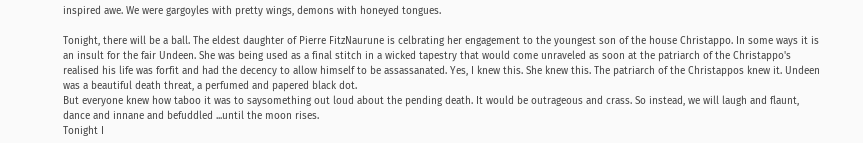inspired awe. We were gargoyles with pretty wings, demons with honeyed tongues.

Tonight, there will be a ball. The eldest daughter of Pierre FitzNaurune is celbrating her engagement to the youngest son of the house Christappo. In some ways it is an insult for the fair Undeen. She was being used as a final stitch in a wicked tapestry that would come unraveled as soon at the patriarch of the Christappo's realised his life was forfit and had the decency to allow himself to be assassanated. Yes, I knew this. She knew this. The patriarch of the Christappos knew it. Undeen was a beautiful death threat, a perfumed and papered black dot.
But everyone knew how taboo it was to saysomething out loud about the pending death. It would be outrageous and crass. So instead, we will laugh and flaunt, dance and innane and befuddled ...until the moon rises.
Tonight I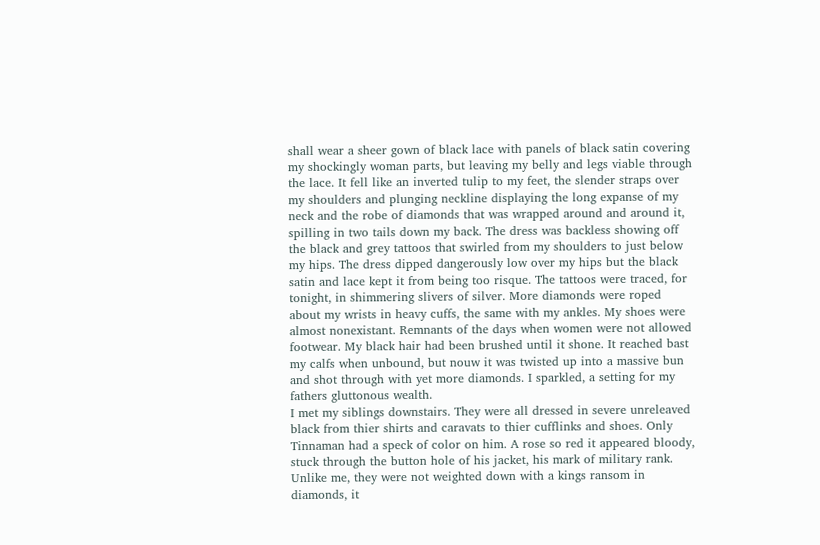shall wear a sheer gown of black lace with panels of black satin covering my shockingly woman parts, but leaving my belly and legs viable through the lace. It fell like an inverted tulip to my feet, the slender straps over my shoulders and plunging neckline displaying the long expanse of my neck and the robe of diamonds that was wrapped around and around it, spilling in two tails down my back. The dress was backless showing off the black and grey tattoos that swirled from my shoulders to just below my hips. The dress dipped dangerously low over my hips but the black satin and lace kept it from being too risque. The tattoos were traced, for tonight, in shimmering slivers of silver. More diamonds were roped about my wrists in heavy cuffs, the same with my ankles. My shoes were almost nonexistant. Remnants of the days when women were not allowed footwear. My black hair had been brushed until it shone. It reached bast my calfs when unbound, but nouw it was twisted up into a massive bun and shot through with yet more diamonds. I sparkled, a setting for my fathers gluttonous wealth.
I met my siblings downstairs. They were all dressed in severe unreleaved black from thier shirts and caravats to thier cufflinks and shoes. Only Tinnaman had a speck of color on him. A rose so red it appeared bloody, stuck through the button hole of his jacket, his mark of military rank. Unlike me, they were not weighted down with a kings ransom in diamonds, it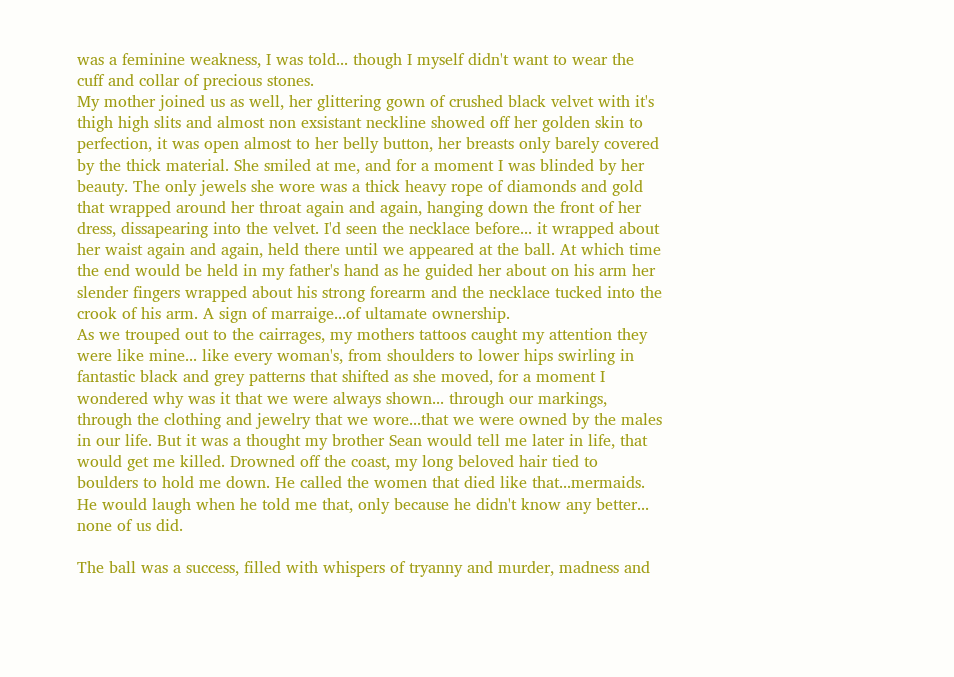was a feminine weakness, I was told... though I myself didn't want to wear the cuff and collar of precious stones.
My mother joined us as well, her glittering gown of crushed black velvet with it's thigh high slits and almost non exsistant neckline showed off her golden skin to perfection, it was open almost to her belly button, her breasts only barely covered by the thick material. She smiled at me, and for a moment I was blinded by her beauty. The only jewels she wore was a thick heavy rope of diamonds and gold that wrapped around her throat again and again, hanging down the front of her dress, dissapearing into the velvet. I'd seen the necklace before... it wrapped about her waist again and again, held there until we appeared at the ball. At which time the end would be held in my father's hand as he guided her about on his arm her slender fingers wrapped about his strong forearm and the necklace tucked into the crook of his arm. A sign of marraige...of ultamate ownership.
As we trouped out to the cairrages, my mothers tattoos caught my attention they were like mine... like every woman's, from shoulders to lower hips swirling in fantastic black and grey patterns that shifted as she moved, for a moment I wondered why was it that we were always shown... through our markings, through the clothing and jewelry that we wore...that we were owned by the males in our life. But it was a thought my brother Sean would tell me later in life, that would get me killed. Drowned off the coast, my long beloved hair tied to boulders to hold me down. He called the women that died like that...mermaids. He would laugh when he told me that, only because he didn't know any better... none of us did.

The ball was a success, filled with whispers of tryanny and murder, madness and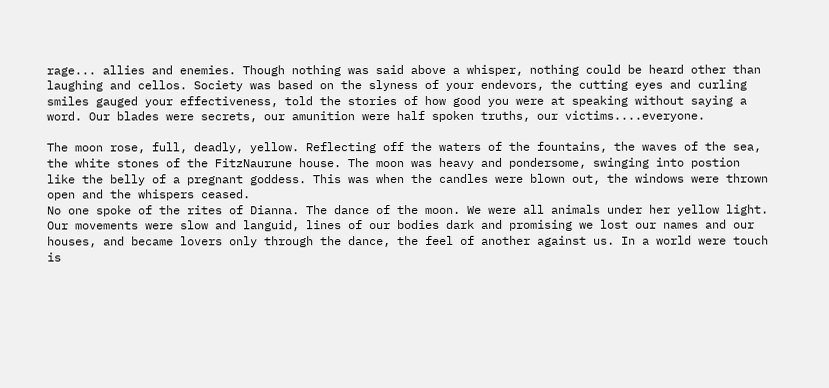rage... allies and enemies. Though nothing was said above a whisper, nothing could be heard other than laughing and cellos. Society was based on the slyness of your endevors, the cutting eyes and curling smiles gauged your effectiveness, told the stories of how good you were at speaking without saying a word. Our blades were secrets, our amunition were half spoken truths, our victims....everyone.

The moon rose, full, deadly, yellow. Reflecting off the waters of the fountains, the waves of the sea, the white stones of the FitzNaurune house. The moon was heavy and pondersome, swinging into postion like the belly of a pregnant goddess. This was when the candles were blown out, the windows were thrown open and the whispers ceased.
No one spoke of the rites of Dianna. The dance of the moon. We were all animals under her yellow light. Our movements were slow and languid, lines of our bodies dark and promising we lost our names and our houses, and became lovers only through the dance, the feel of another against us. In a world were touch is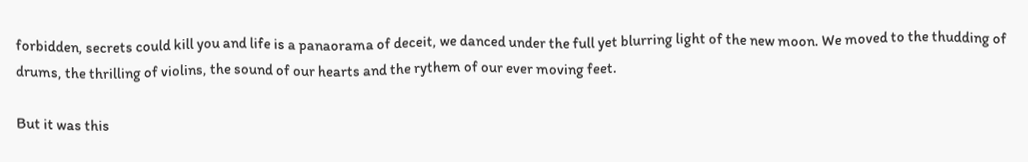forbidden, secrets could kill you and life is a panaorama of deceit, we danced under the full yet blurring light of the new moon. We moved to the thudding of drums, the thrilling of violins, the sound of our hearts and the rythem of our ever moving feet.

But it was this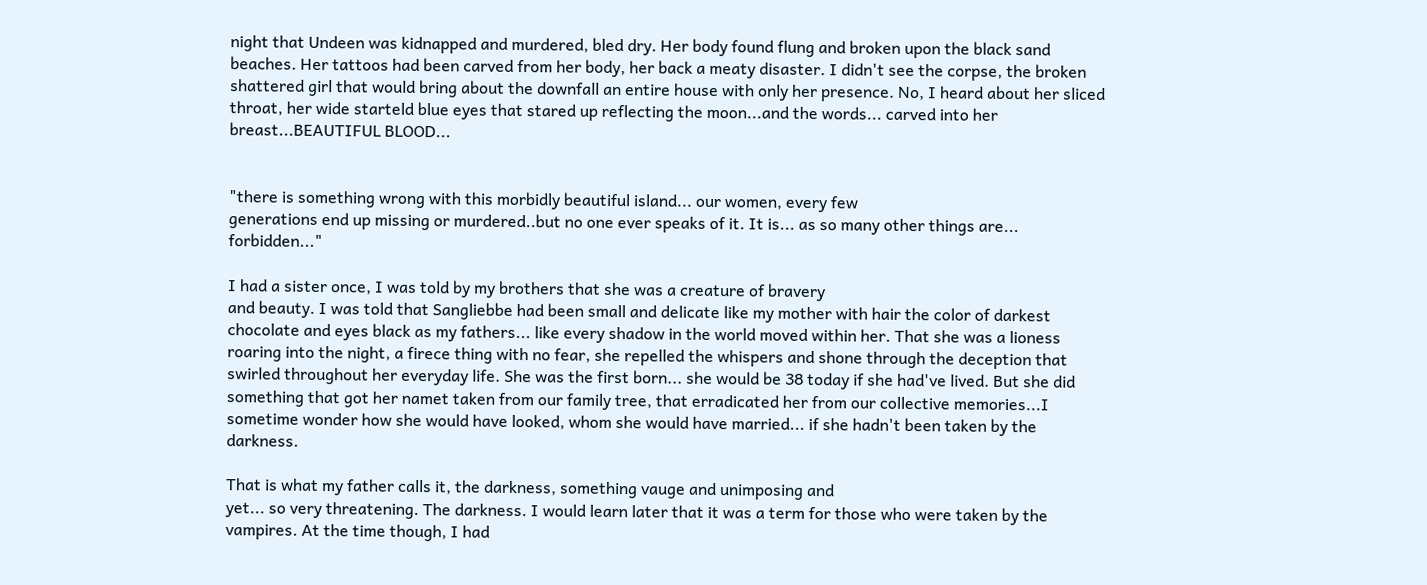night that Undeen was kidnapped and murdered, bled dry. Her body found flung and broken upon the black sand beaches. Her tattoos had been carved from her body, her back a meaty disaster. I didn't see the corpse, the broken shattered girl that would bring about the downfall an entire house with only her presence. No, I heard about her sliced throat, her wide starteld blue eyes that stared up reflecting the moon...and the words... carved into her breast...BEAUTIFUL BLOOD...


"there is something wrong with this morbidly beautiful island... our women, every few
generations end up missing or murdered..but no one ever speaks of it. It is... as so many other things are... forbidden..."

I had a sister once, I was told by my brothers that she was a creature of bravery
and beauty. I was told that Sangliebbe had been small and delicate like my mother with hair the color of darkest chocolate and eyes black as my fathers... like every shadow in the world moved within her. That she was a lioness roaring into the night, a firece thing with no fear, she repelled the whispers and shone through the deception that swirled throughout her everyday life. She was the first born... she would be 38 today if she had've lived. But she did something that got her namet taken from our family tree, that erradicated her from our collective memories...I sometime wonder how she would have looked, whom she would have married... if she hadn't been taken by the darkness.

That is what my father calls it, the darkness, something vauge and unimposing and
yet... so very threatening. The darkness. I would learn later that it was a term for those who were taken by the vampires. At the time though, I had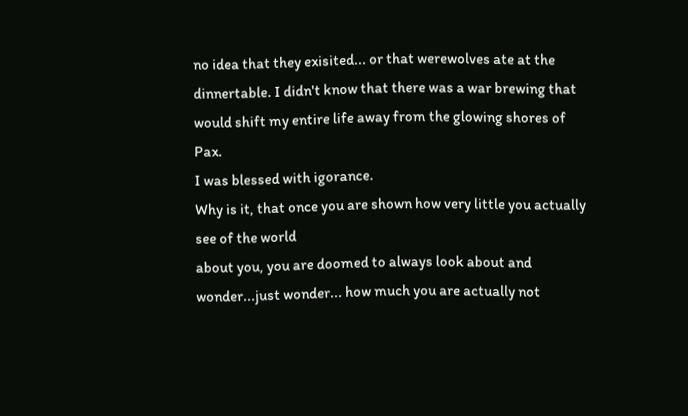no idea that they exisited... or that werewolves ate at the dinnertable. I didn't know that there was a war brewing that would shift my entire life away from the glowing shores of Pax.
I was blessed with igorance.
Why is it, that once you are shown how very little you actually see of the world
about you, you are doomed to always look about and wonder...just wonder... how much you are actually not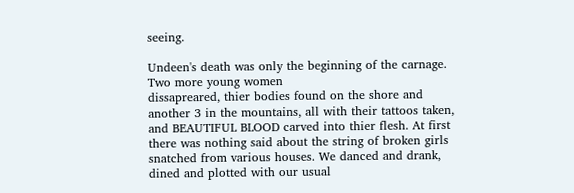seeing.

Undeen's death was only the beginning of the carnage. Two more young women
dissapreared, thier bodies found on the shore and another 3 in the mountains, all with their tattoos taken, and BEAUTIFUL BLOOD carved into thier flesh. At first there was nothing said about the string of broken girls snatched from various houses. We danced and drank, dined and plotted with our usual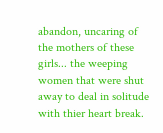abandon, uncaring of the mothers of these girls... the weeping women that were shut away to deal in solitude with thier heart break.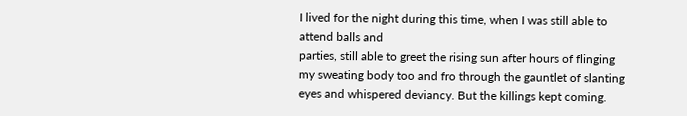I lived for the night during this time, when I was still able to attend balls and
parties, still able to greet the rising sun after hours of flinging my sweating body too and fro through the gauntlet of slanting eyes and whispered deviancy. But the killings kept coming.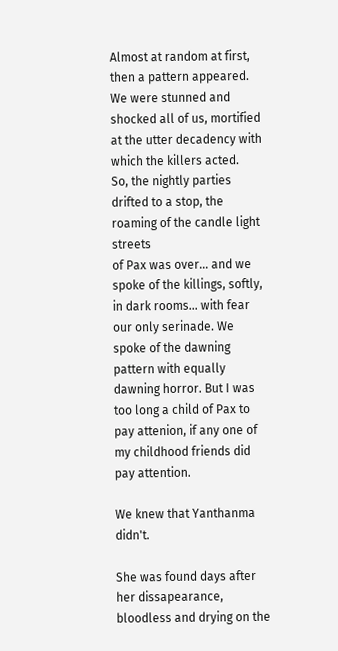Almost at random at first, then a pattern appeared. We were stunned and shocked all of us, mortified at the utter decadency with which the killers acted.
So, the nightly parties drifted to a stop, the roaming of the candle light streets
of Pax was over... and we spoke of the killings, softly, in dark rooms... with fear our only serinade. We spoke of the dawning pattern with equally dawning horror. But I was too long a child of Pax to pay attenion, if any one of my childhood friends did pay attention.

We knew that Yanthanma didn't.

She was found days after her dissapearance, bloodless and drying on the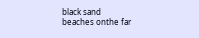black sand
beaches onthe far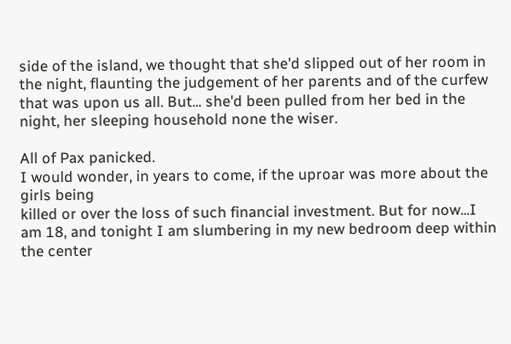side of the island, we thought that she'd slipped out of her room in the night, flaunting the judgement of her parents and of the curfew that was upon us all. But... she'd been pulled from her bed in the night, her sleeping household none the wiser.

All of Pax panicked.
I would wonder, in years to come, if the uproar was more about the girls being
killed or over the loss of such financial investment. But for now...I am 18, and tonight I am slumbering in my new bedroom deep within the center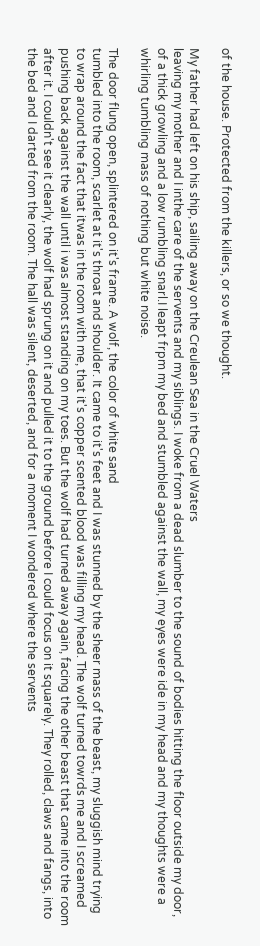of the house. Protected from the killers, or so we thought.

My father had left on his ship, sailing away on the Creulean Sea in the Cruel Waters
leaving my mother and I inthe care of the servents and my siblings. I woke from a dead slumber to the sound of bodies hitting the floor outside my door, of a thick growling and a low rumbling snarl.I leapt frpm my bed and stumbled against the wall, my eyes were ide in my head and my thoughts were a whirling tumbling mass of nothing but white noise.

The door flung open, splintered on it's frame. A wolf, the color of white sand
tumbled into the room, scarlet at it's throat and shoulder. It came to it's feet and I was stunned by the sheer mass of the beast, my sluggish mind trying to wrap around the fact that itwas in the room with me, that it's copper scented blood was filling my head. The wolf turned towrds me and I screamed pushing back against the wall until i was almost standing on my toes. But the wolf had turned away again, facing the other beast that came into the room after it. I couldn't see it clearly, the wolf had sprung on it and pulled it to the ground before I could focus on it squarely. They rolled, claws and fangs, into the bed and I darted from the room. The hall was silent, deserted, and for a moment I wondered where the servents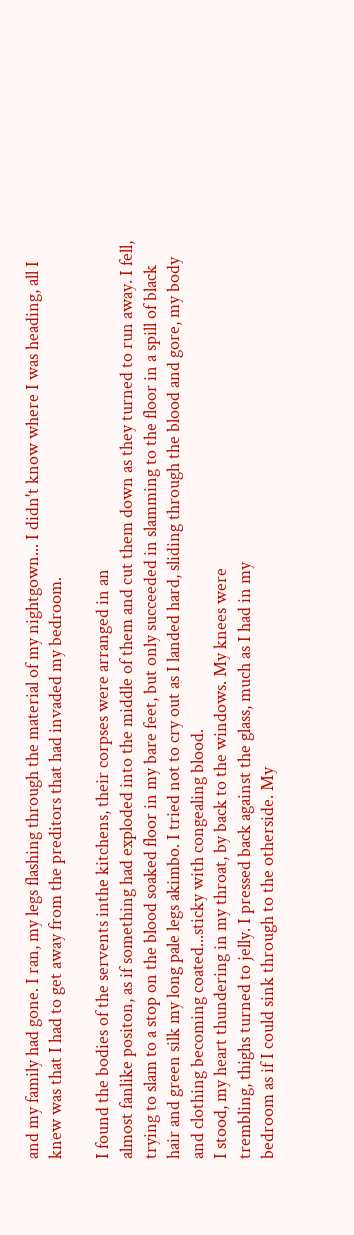and my family had gone. I ran, my legs flashing through the material of my nightgown... I didn't know where I was heading, all I knew was that I had to get away from the preditors that had invaded my bedroom.

I found the bodies of the servents inthe kitchens, their corpses were arranged in an
almost fanlike positon, as if something had exploded into the middle of them and cut them down as they turned to run away. I fell, trying to slam to a stop on the blood soaked floor in my bare feet, but only succeeded in slamming to the floor in a spill of black hair and green silk my long pale legs akimbo. I tried not to cry out as I landed hard, sliding through the blood and gore, my body and clothing becoming coated...sticky with congealing blood.
I stood, my heart thundering in my throat, by back to the windows. My knees were
trembling, thighs turned to jelly. I pressed back against the glass, much as I had in my
bedroom as if I could sink through to the otherside. My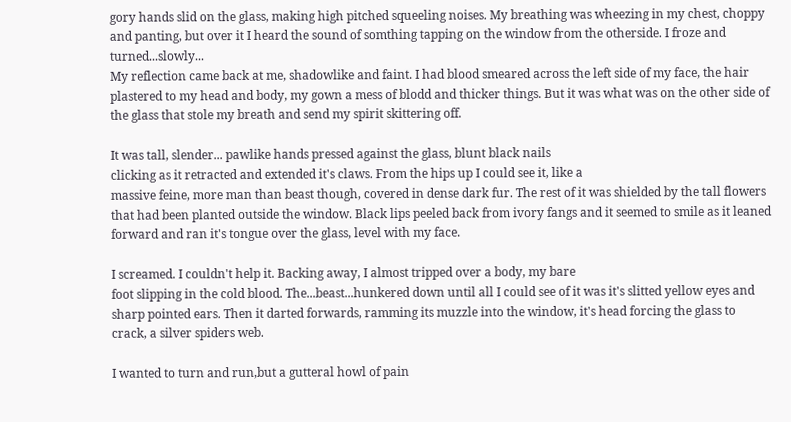gory hands slid on the glass, making high pitched squeeling noises. My breathing was wheezing in my chest, choppy and panting, but over it I heard the sound of somthing tapping on the window from the otherside. I froze and turned...slowly...
My reflection came back at me, shadowlike and faint. I had blood smeared across the left side of my face, the hair plastered to my head and body, my gown a mess of blodd and thicker things. But it was what was on the other side of the glass that stole my breath and send my spirit skittering off.

It was tall, slender... pawlike hands pressed against the glass, blunt black nails
clicking as it retracted and extended it's claws. From the hips up I could see it, like a
massive feine, more man than beast though, covered in dense dark fur. The rest of it was shielded by the tall flowers that had been planted outside the window. Black lips peeled back from ivory fangs and it seemed to smile as it leaned forward and ran it's tongue over the glass, level with my face.

I screamed. I couldn't help it. Backing away, I almost tripped over a body, my bare
foot slipping in the cold blood. The...beast...hunkered down until all I could see of it was it's slitted yellow eyes and sharp pointed ears. Then it darted forwards, ramming its muzzle into the window, it's head forcing the glass to crack, a silver spiders web.

I wanted to turn and run,but a gutteral howl of pain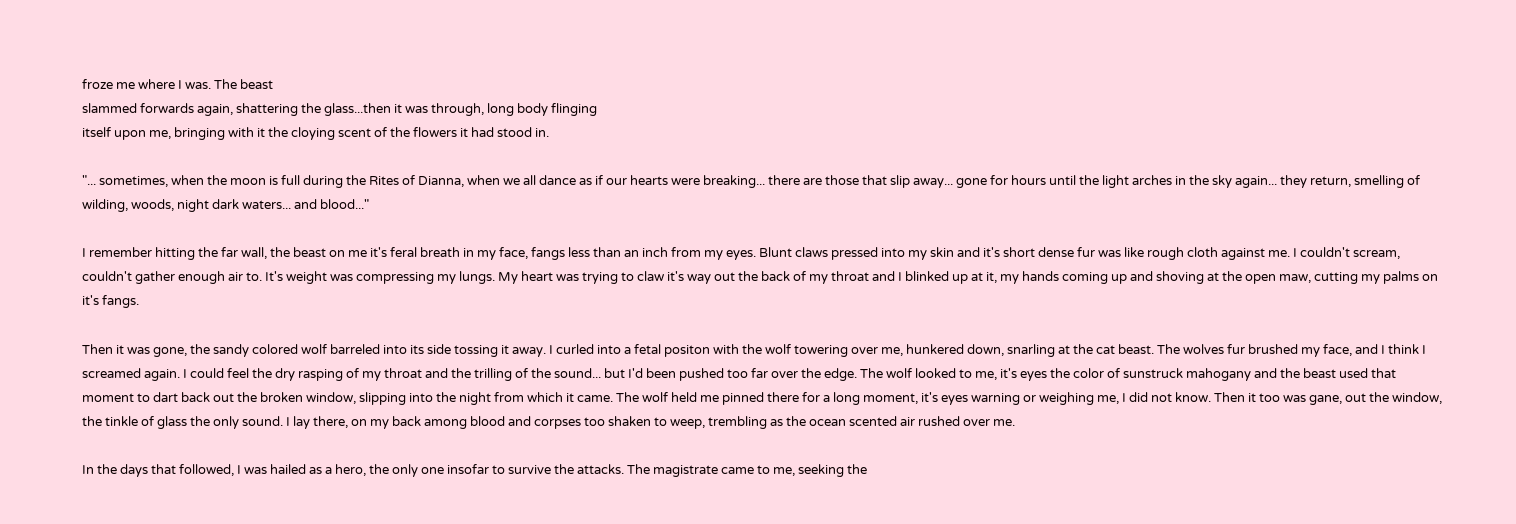froze me where I was. The beast
slammed forwards again, shattering the glass...then it was through, long body flinging
itself upon me, bringing with it the cloying scent of the flowers it had stood in.

"... sometimes, when the moon is full during the Rites of Dianna, when we all dance as if our hearts were breaking... there are those that slip away... gone for hours until the light arches in the sky again... they return, smelling of wilding, woods, night dark waters... and blood..."

I remember hitting the far wall, the beast on me it's feral breath in my face, fangs less than an inch from my eyes. Blunt claws pressed into my skin and it's short dense fur was like rough cloth against me. I couldn't scream, couldn't gather enough air to. It's weight was compressing my lungs. My heart was trying to claw it's way out the back of my throat and I blinked up at it, my hands coming up and shoving at the open maw, cutting my palms on it's fangs.

Then it was gone, the sandy colored wolf barreled into its side tossing it away. I curled into a fetal positon with the wolf towering over me, hunkered down, snarling at the cat beast. The wolves fur brushed my face, and I think I screamed again. I could feel the dry rasping of my throat and the trilling of the sound... but I'd been pushed too far over the edge. The wolf looked to me, it's eyes the color of sunstruck mahogany and the beast used that moment to dart back out the broken window, slipping into the night from which it came. The wolf held me pinned there for a long moment, it's eyes warning or weighing me, I did not know. Then it too was gane, out the window, the tinkle of glass the only sound. I lay there, on my back among blood and corpses too shaken to weep, trembling as the ocean scented air rushed over me.

In the days that followed, I was hailed as a hero, the only one insofar to survive the attacks. The magistrate came to me, seeking the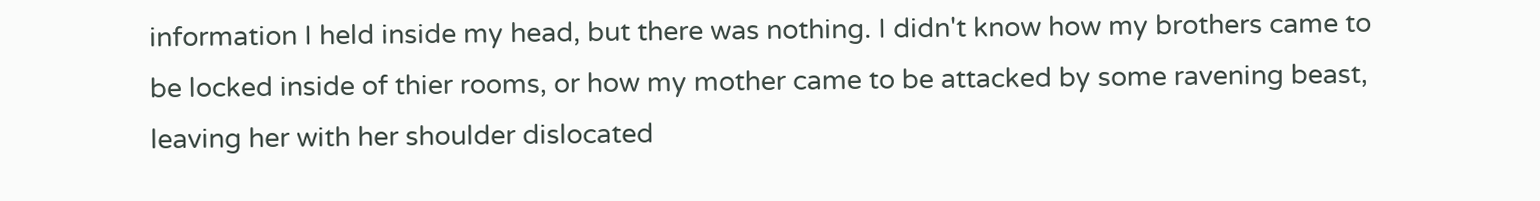information I held inside my head, but there was nothing. I didn't know how my brothers came to be locked inside of thier rooms, or how my mother came to be attacked by some ravening beast, leaving her with her shoulder dislocated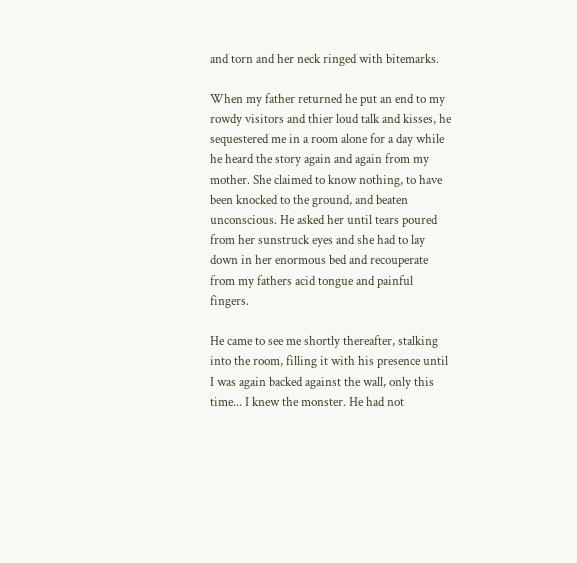and torn and her neck ringed with bitemarks.

When my father returned he put an end to my rowdy visitors and thier loud talk and kisses, he sequestered me in a room alone for a day while he heard the story again and again from my mother. She claimed to know nothing, to have been knocked to the ground, and beaten unconscious. He asked her until tears poured from her sunstruck eyes and she had to lay down in her enormous bed and recouperate from my fathers acid tongue and painful fingers.

He came to see me shortly thereafter, stalking into the room, filling it with his presence until I was again backed against the wall, only this time... I knew the monster. He had not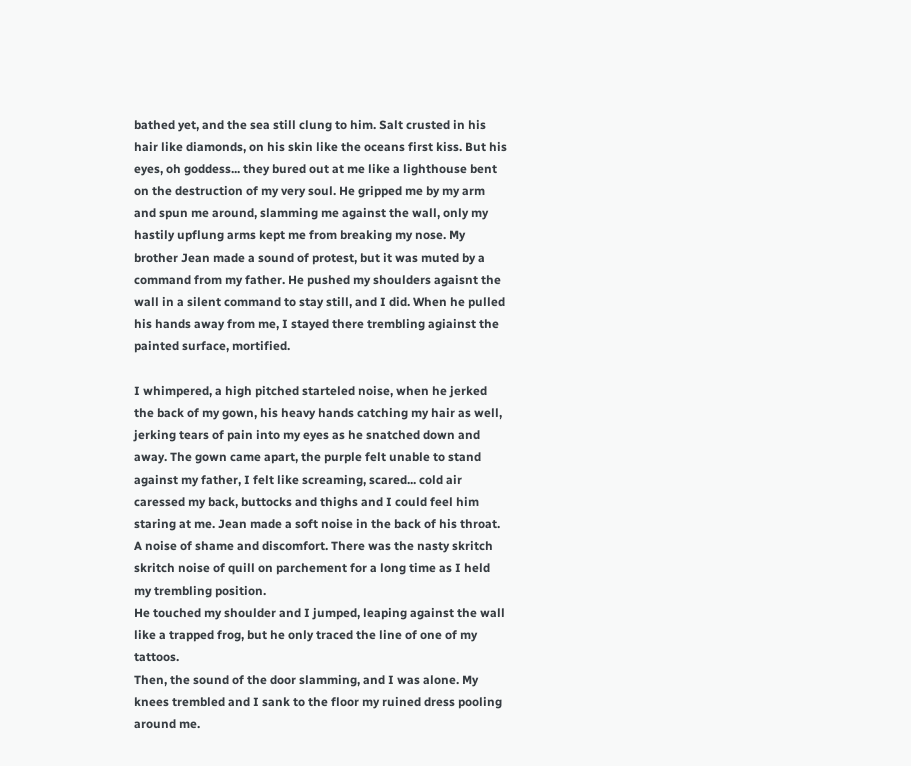bathed yet, and the sea still clung to him. Salt crusted in his hair like diamonds, on his skin like the oceans first kiss. But his eyes, oh goddess... they bured out at me like a lighthouse bent on the destruction of my very soul. He gripped me by my arm and spun me around, slamming me against the wall, only my hastily upflung arms kept me from breaking my nose. My brother Jean made a sound of protest, but it was muted by a command from my father. He pushed my shoulders agaisnt the wall in a silent command to stay still, and I did. When he pulled his hands away from me, I stayed there trembling agiainst the painted surface, mortified.

I whimpered, a high pitched starteled noise, when he jerked the back of my gown, his heavy hands catching my hair as well, jerking tears of pain into my eyes as he snatched down and away. The gown came apart, the purple felt unable to stand against my father, I felt like screaming, scared... cold air caressed my back, buttocks and thighs and I could feel him staring at me. Jean made a soft noise in the back of his throat. A noise of shame and discomfort. There was the nasty skritch skritch noise of quill on parchement for a long time as I held my trembling position.
He touched my shoulder and I jumped, leaping against the wall like a trapped frog, but he only traced the line of one of my tattoos.
Then, the sound of the door slamming, and I was alone. My knees trembled and I sank to the floor my ruined dress pooling around me.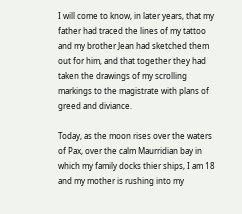I will come to know, in later years, that my father had traced the lines of my tattoo and my brother Jean had sketched them out for him, and that together they had taken the drawings of my scrolling markings to the magistrate with plans of greed and diviance.

Today, as the moon rises over the waters of Pax, over the calm Maurridian bay in which my family docks thier ships, I am 18 and my mother is rushing into my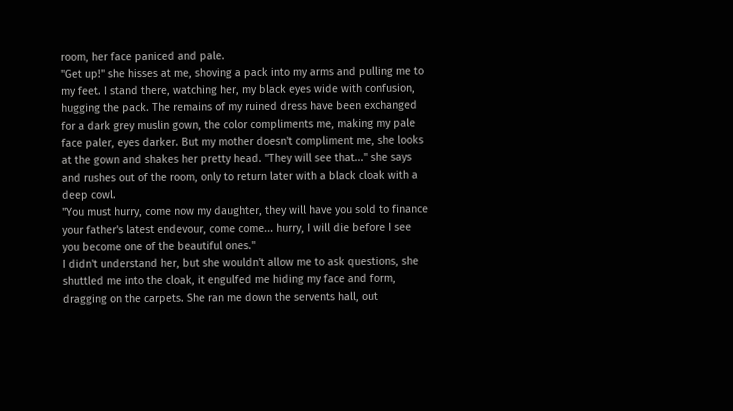room, her face paniced and pale.
"Get up!" she hisses at me, shoving a pack into my arms and pulling me to my feet. I stand there, watching her, my black eyes wide with confusion, hugging the pack. The remains of my ruined dress have been exchanged for a dark grey muslin gown, the color compliments me, making my pale face paler, eyes darker. But my mother doesn't compliment me, she looks at the gown and shakes her pretty head. "They will see that..." she says and rushes out of the room, only to return later with a black cloak with a deep cowl.
"You must hurry, come now my daughter, they will have you sold to finance your father's latest endevour, come come... hurry, I will die before I see you become one of the beautiful ones."
I didn't understand her, but she wouldn't allow me to ask questions, she shuttled me into the cloak, it engulfed me hiding my face and form, dragging on the carpets. She ran me down the servents hall, out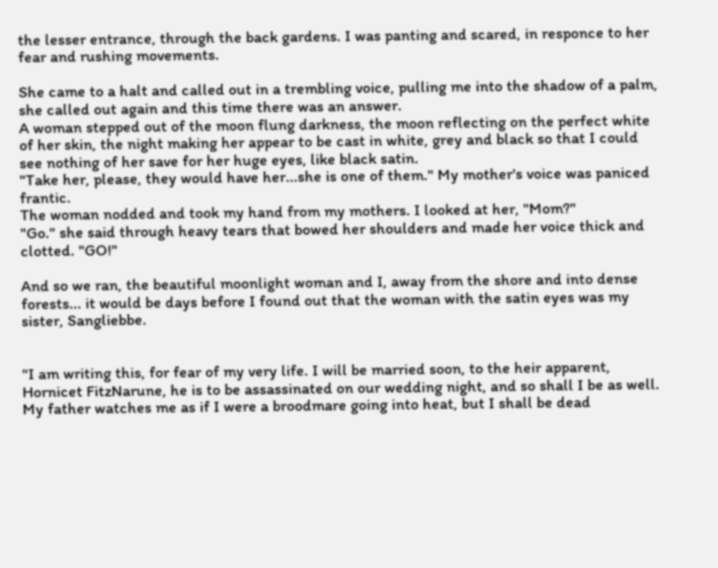the lesser entrance, through the back gardens. I was panting and scared, in responce to her fear and rushing movements.

She came to a halt and called out in a trembling voice, pulling me into the shadow of a palm, she called out again and this time there was an answer.
A woman stepped out of the moon flung darkness, the moon reflecting on the perfect white of her skin, the night making her appear to be cast in white, grey and black so that I could see nothing of her save for her huge eyes, like black satin.
"Take her, please, they would have her...she is one of them." My mother's voice was paniced frantic.
The woman nodded and took my hand from my mothers. I looked at her, "Mom?"
"Go." she said through heavy tears that bowed her shoulders and made her voice thick and clotted. "GO!"

And so we ran, the beautiful moonlight woman and I, away from the shore and into dense forests... it would be days before I found out that the woman with the satin eyes was my sister, Sangliebbe.


"I am writing this, for fear of my very life. I will be married soon, to the heir apparent, Hornicet FitzNarune, he is to be assassinated on our wedding night, and so shall I be as well. My father watches me as if I were a broodmare going into heat, but I shall be dead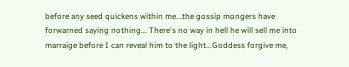before any seed quickens within me...the gossip mongers have forwarned saying nothing... There's no way in hell he will sell me into marraige before I can reveal him to the light...Goddess forgive me,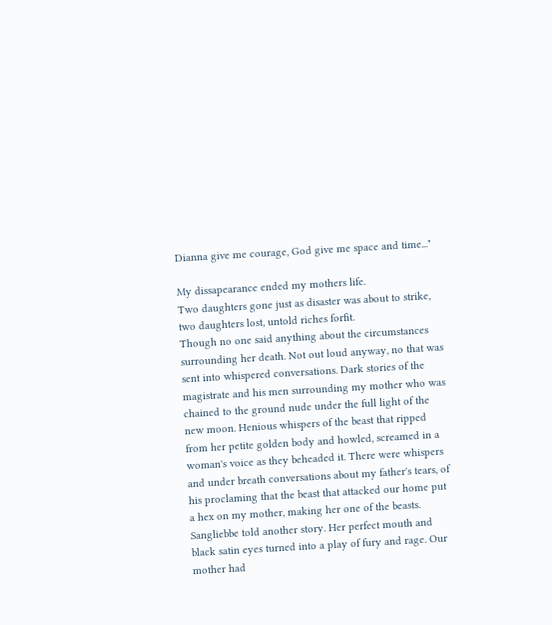Dianna give me courage, God give me space and time..."

My dissapearance ended my mothers life.
Two daughters gone just as disaster was about to strike, two daughters lost, untold riches forfit.
Though no one said anything about the circumstances surrounding her death. Not out loud anyway, no that was sent into whispered conversations. Dark stories of the magistrate and his men surrounding my mother who was chained to the ground nude under the full light of the new moon. Henious whispers of the beast that ripped from her petite golden body and howled, screamed in a woman's voice as they beheaded it. There were whispers and under breath conversations about my father's tears, of his proclaming that the beast that attacked our home put a hex on my mother, making her one of the beasts.
Sangliebbe told another story. Her perfect mouth and black satin eyes turned into a play of fury and rage. Our mother had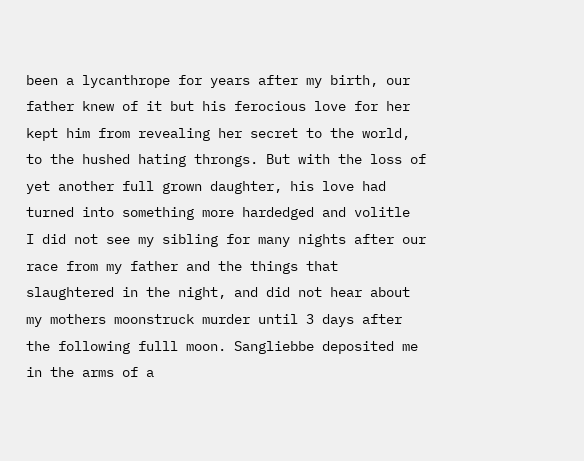been a lycanthrope for years after my birth, our father knew of it but his ferocious love for her kept him from revealing her secret to the world, to the hushed hating throngs. But with the loss of yet another full grown daughter, his love had turned into something more hardedged and volitle
I did not see my sibling for many nights after our race from my father and the things that slaughtered in the night, and did not hear about my mothers moonstruck murder until 3 days after the following fulll moon. Sangliebbe deposited me in the arms of a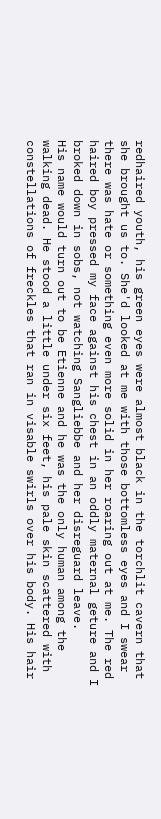redhaired youth, his green eyes were almost black in the torchlit cavern that she brought us to. She'd looked at me with those bottomless eyes and I swear there was hate or something even more solid in her roaring out at me. The red haired boy pressed my face against his chest in an oddly maternal geture and I broked down in sobs, not watching Sangliebbe and her disreguard leave.
His name would turn out to be Etienne and he was the only human among the walking dead. He stood a little under six feet, his pale skin scattered with constellations of freckles that ran in visable swirls over his body. His hair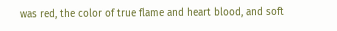was red, the color of true flame and heart blood, and soft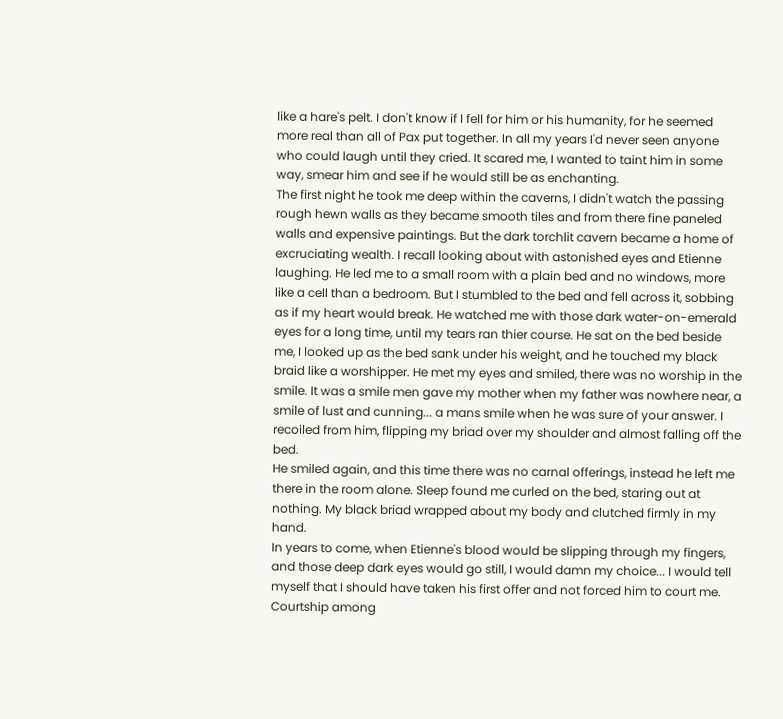like a hare's pelt. I don't know if I fell for him or his humanity, for he seemed more real than all of Pax put together. In all my years I'd never seen anyone who could laugh until they cried. It scared me, I wanted to taint him in some way, smear him and see if he would still be as enchanting.
The first night he took me deep within the caverns, I didn't watch the passing rough hewn walls as they became smooth tiles and from there fine paneled walls and expensive paintings. But the dark torchlit cavern became a home of excruciating wealth. I recall looking about with astonished eyes and Etienne laughing. He led me to a small room with a plain bed and no windows, more like a cell than a bedroom. But I stumbled to the bed and fell across it, sobbing as if my heart would break. He watched me with those dark water-on-emerald eyes for a long time, until my tears ran thier course. He sat on the bed beside me, I looked up as the bed sank under his weight, and he touched my black braid like a worshipper. He met my eyes and smiled, there was no worship in the smile. It was a smile men gave my mother when my father was nowhere near, a smile of lust and cunning... a mans smile when he was sure of your answer. I recoiled from him, flipping my briad over my shoulder and almost falling off the bed.
He smiled again, and this time there was no carnal offerings, instead he left me there in the room alone. Sleep found me curled on the bed, staring out at nothing. My black briad wrapped about my body and clutched firmly in my hand.
In years to come, when Etienne's blood would be slipping through my fingers, and those deep dark eyes would go still, I would damn my choice... I would tell myself that I should have taken his first offer and not forced him to court me. Courtship among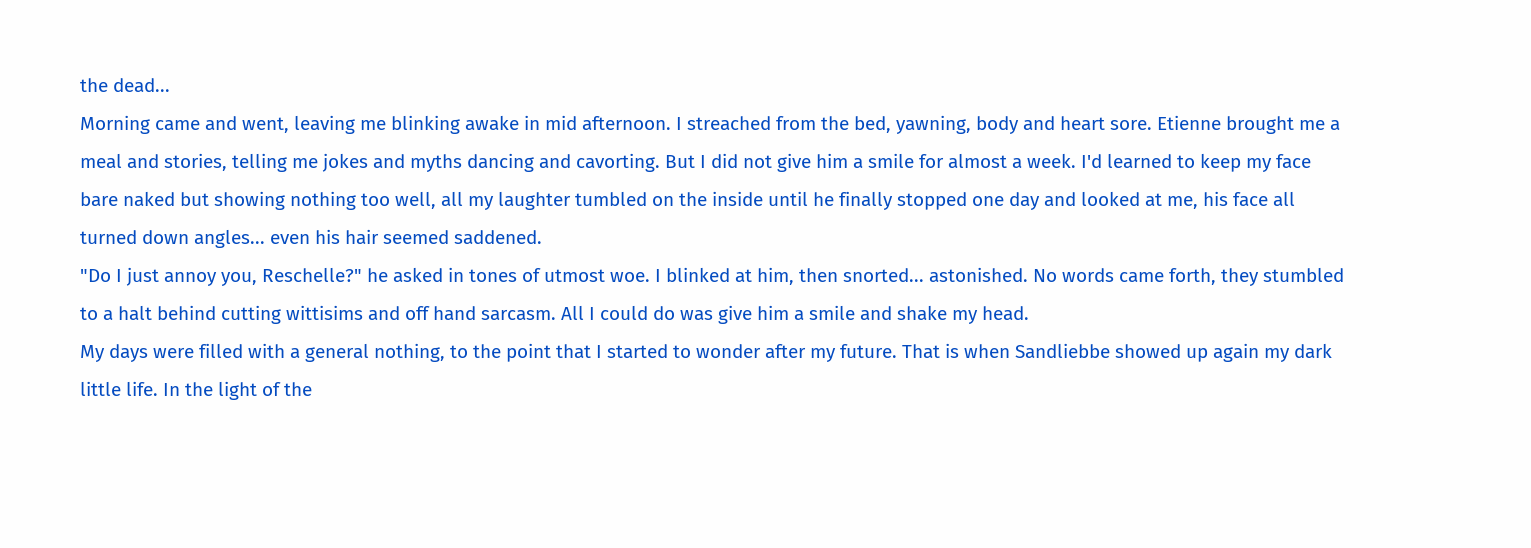the dead...
Morning came and went, leaving me blinking awake in mid afternoon. I streached from the bed, yawning, body and heart sore. Etienne brought me a meal and stories, telling me jokes and myths dancing and cavorting. But I did not give him a smile for almost a week. I'd learned to keep my face bare naked but showing nothing too well, all my laughter tumbled on the inside until he finally stopped one day and looked at me, his face all turned down angles... even his hair seemed saddened.
"Do I just annoy you, Reschelle?" he asked in tones of utmost woe. I blinked at him, then snorted... astonished. No words came forth, they stumbled to a halt behind cutting wittisims and off hand sarcasm. All I could do was give him a smile and shake my head.
My days were filled with a general nothing, to the point that I started to wonder after my future. That is when Sandliebbe showed up again my dark little life. In the light of the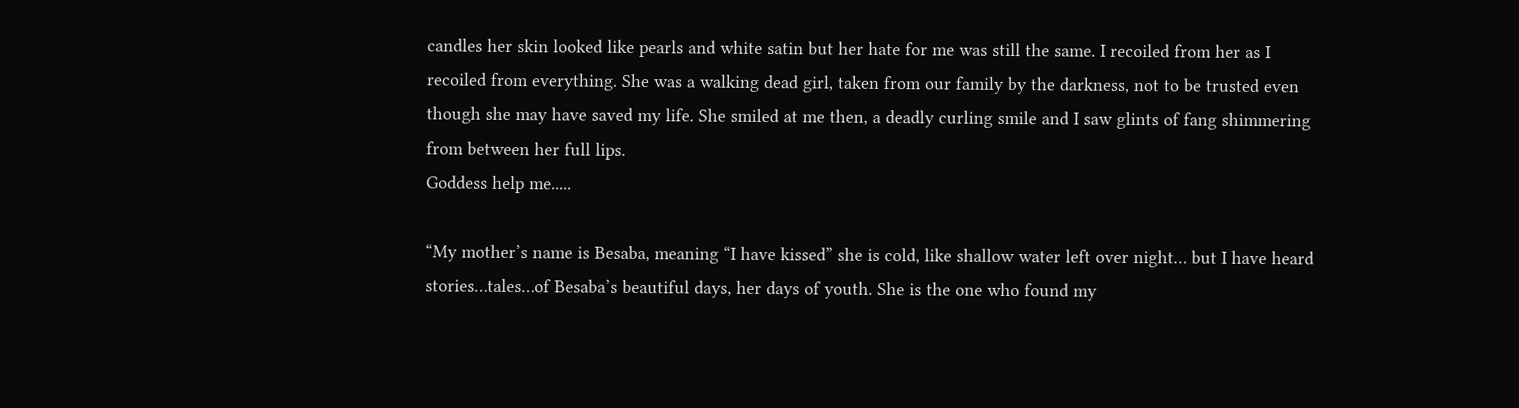candles her skin looked like pearls and white satin but her hate for me was still the same. I recoiled from her as I recoiled from everything. She was a walking dead girl, taken from our family by the darkness, not to be trusted even though she may have saved my life. She smiled at me then, a deadly curling smile and I saw glints of fang shimmering from between her full lips.
Goddess help me.....

“My mother’s name is Besaba, meaning “I have kissed” she is cold, like shallow water left over night… but I have heard stories…tales…of Besaba’s beautiful days, her days of youth. She is the one who found my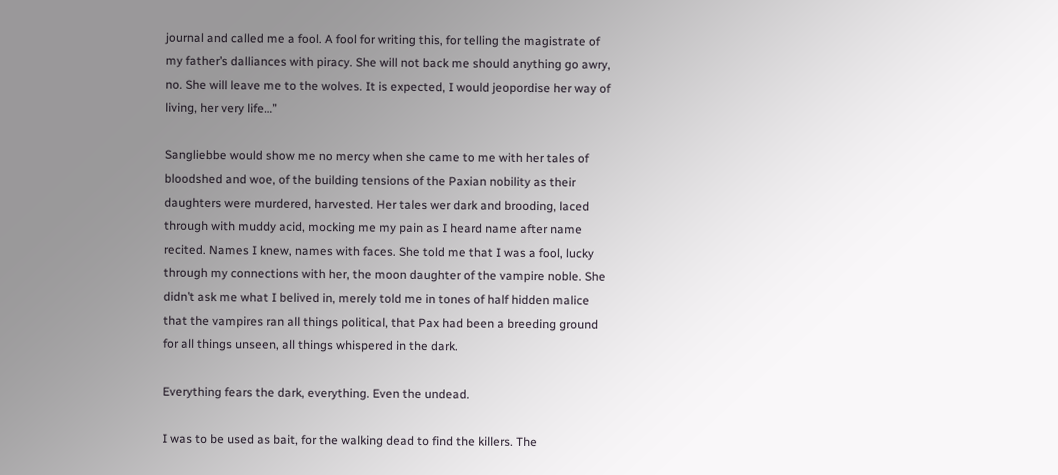journal and called me a fool. A fool for writing this, for telling the magistrate of my father’s dalliances with piracy. She will not back me should anything go awry, no. She will leave me to the wolves. It is expected, I would jeopordise her way of living, her very life…”

Sangliebbe would show me no mercy when she came to me with her tales of bloodshed and woe, of the building tensions of the Paxian nobility as their daughters were murdered, harvested. Her tales wer dark and brooding, laced through with muddy acid, mocking me my pain as I heard name after name recited. Names I knew, names with faces. She told me that I was a fool, lucky through my connections with her, the moon daughter of the vampire noble. She didn’t ask me what I belived in, merely told me in tones of half hidden malice that the vampires ran all things political, that Pax had been a breeding ground for all things unseen, all things whispered in the dark.

Everything fears the dark, everything. Even the undead.

I was to be used as bait, for the walking dead to find the killers. The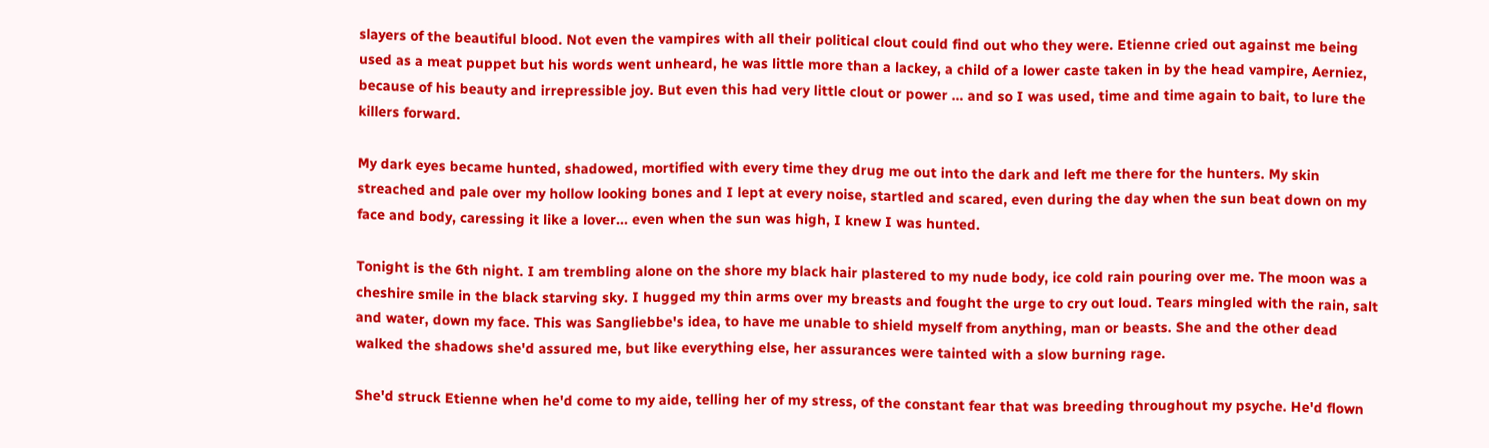slayers of the beautiful blood. Not even the vampires with all their political clout could find out who they were. Etienne cried out against me being used as a meat puppet but his words went unheard, he was little more than a lackey, a child of a lower caste taken in by the head vampire, Aerniez, because of his beauty and irrepressible joy. But even this had very little clout or power … and so I was used, time and time again to bait, to lure the killers forward.

My dark eyes became hunted, shadowed, mortified with every time they drug me out into the dark and left me there for the hunters. My skin streached and pale over my hollow looking bones and I lept at every noise, startled and scared, even during the day when the sun beat down on my face and body, caressing it like a lover... even when the sun was high, I knew I was hunted.

Tonight is the 6th night. I am trembling alone on the shore my black hair plastered to my nude body, ice cold rain pouring over me. The moon was a cheshire smile in the black starving sky. I hugged my thin arms over my breasts and fought the urge to cry out loud. Tears mingled with the rain, salt and water, down my face. This was Sangliebbe's idea, to have me unable to shield myself from anything, man or beasts. She and the other dead walked the shadows she'd assured me, but like everything else, her assurances were tainted with a slow burning rage.

She'd struck Etienne when he'd come to my aide, telling her of my stress, of the constant fear that was breeding throughout my psyche. He'd flown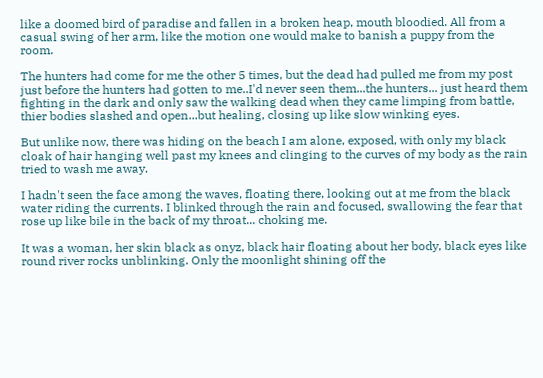like a doomed bird of paradise and fallen in a broken heap, mouth bloodied. All from a casual swing of her arm, like the motion one would make to banish a puppy from the room.

The hunters had come for me the other 5 times, but the dead had pulled me from my post just before the hunters had gotten to me..I'd never seen them...the hunters... just heard them fighting in the dark and only saw the walking dead when they came limping from battle, thier bodies slashed and open...but healing, closing up like slow winking eyes.

But unlike now, there was hiding on the beach I am alone, exposed, with only my black cloak of hair hanging well past my knees and clinging to the curves of my body as the rain tried to wash me away.

I hadn't seen the face among the waves, floating there, looking out at me from the black water riding the currents. I blinked through the rain and focused, swallowing the fear that rose up like bile in the back of my throat... choking me.

It was a woman, her skin black as onyz, black hair floating about her body, black eyes like round river rocks unblinking. Only the moonlight shining off the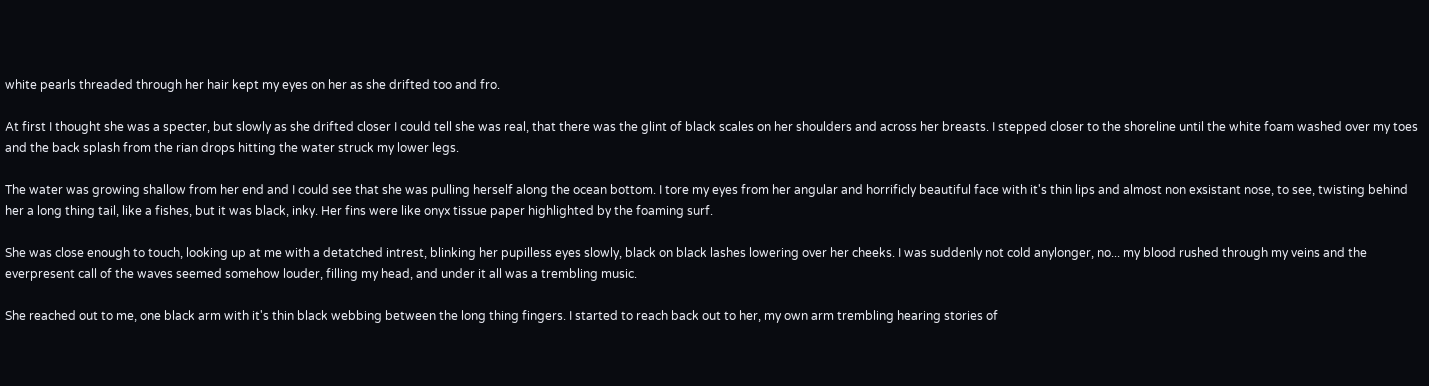white pearls threaded through her hair kept my eyes on her as she drifted too and fro.

At first I thought she was a specter, but slowly as she drifted closer I could tell she was real, that there was the glint of black scales on her shoulders and across her breasts. I stepped closer to the shoreline until the white foam washed over my toes and the back splash from the rian drops hitting the water struck my lower legs.

The water was growing shallow from her end and I could see that she was pulling herself along the ocean bottom. I tore my eyes from her angular and horrificly beautiful face with it's thin lips and almost non exsistant nose, to see, twisting behind her a long thing tail, like a fishes, but it was black, inky. Her fins were like onyx tissue paper highlighted by the foaming surf.

She was close enough to touch, looking up at me with a detatched intrest, blinking her pupilless eyes slowly, black on black lashes lowering over her cheeks. I was suddenly not cold anylonger, no... my blood rushed through my veins and the everpresent call of the waves seemed somehow louder, filling my head, and under it all was a trembling music.

She reached out to me, one black arm with it's thin black webbing between the long thing fingers. I started to reach back out to her, my own arm trembling hearing stories of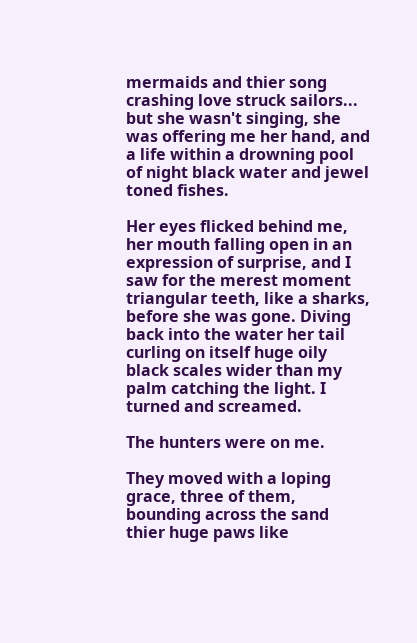mermaids and thier song crashing love struck sailors... but she wasn't singing, she was offering me her hand, and a life within a drowning pool of night black water and jewel toned fishes.

Her eyes flicked behind me, her mouth falling open in an expression of surprise, and I saw for the merest moment triangular teeth, like a sharks, before she was gone. Diving back into the water her tail curling on itself huge oily black scales wider than my palm catching the light. I turned and screamed.

The hunters were on me.

They moved with a loping grace, three of them, bounding across the sand thier huge paws like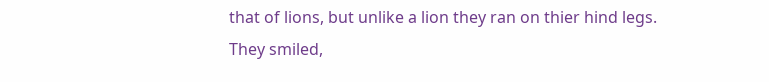that of lions, but unlike a lion they ran on thier hind legs. They smiled,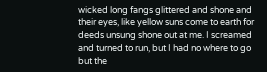wicked long fangs glittered and shone and their eyes, like yellow suns come to earth for deeds unsung shone out at me. I screamed and turned to run, but I had no where to go but the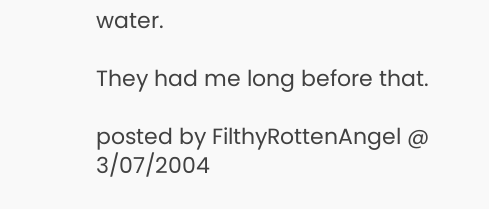water.

They had me long before that.

posted by FilthyRottenAngel @ 3/07/2004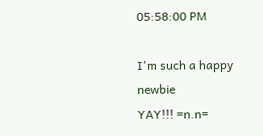05:58:00 PM

I'm such a happy newbie
YAY!!! =n.n=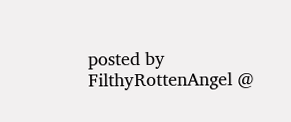posted by FilthyRottenAngel @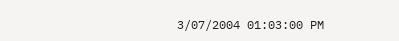3/07/2004 01:03:00 PM